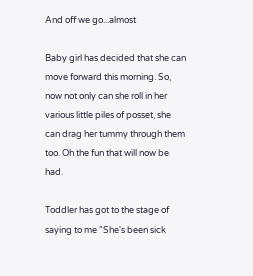And off we go...almost

Baby girl has decided that she can move forward this morning. So, now not only can she roll in her various little piles of posset, she can drag her tummy through them too. Oh the fun that will now be had.

Toddler has got to the stage of saying to me "She's been sick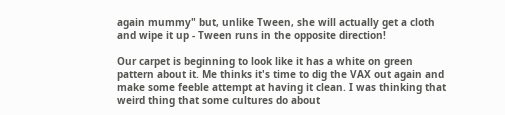again mummy" but, unlike Tween, she will actually get a cloth and wipe it up - Tween runs in the opposite direction!

Our carpet is beginning to look like it has a white on green pattern about it. Me thinks it's time to dig the VAX out again and make some feeble attempt at having it clean. I was thinking that weird thing that some cultures do about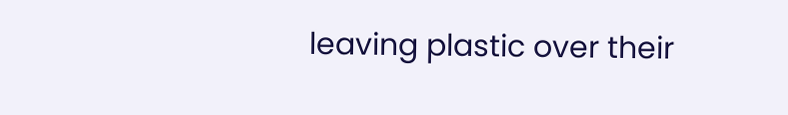leaving plastic over their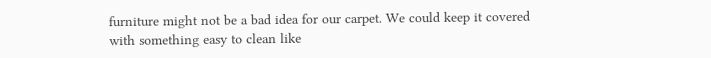furniture might not be a bad idea for our carpet. We could keep it covered with something easy to clean like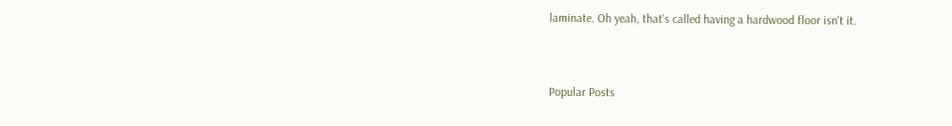laminate. Oh yeah, that's called having a hardwood floor isn't it.


Popular Posts